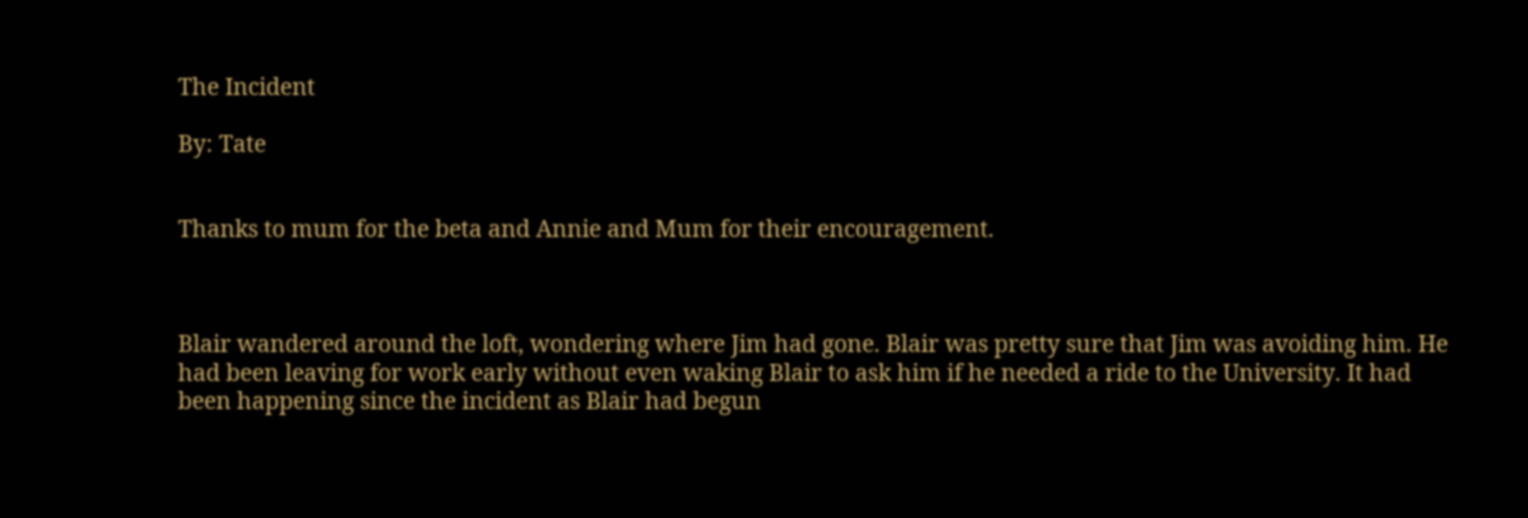The Incident

By: Tate


Thanks to mum for the beta and Annie and Mum for their encouragement.



Blair wandered around the loft, wondering where Jim had gone. Blair was pretty sure that Jim was avoiding him. He had been leaving for work early without even waking Blair to ask him if he needed a ride to the University. It had been happening since the incident as Blair had begun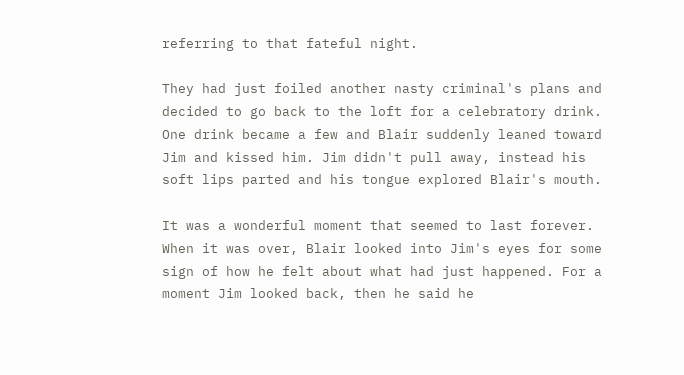referring to that fateful night.

They had just foiled another nasty criminal's plans and decided to go back to the loft for a celebratory drink. One drink became a few and Blair suddenly leaned toward Jim and kissed him. Jim didn't pull away, instead his soft lips parted and his tongue explored Blair's mouth.

It was a wonderful moment that seemed to last forever. When it was over, Blair looked into Jim's eyes for some sign of how he felt about what had just happened. For a moment Jim looked back, then he said he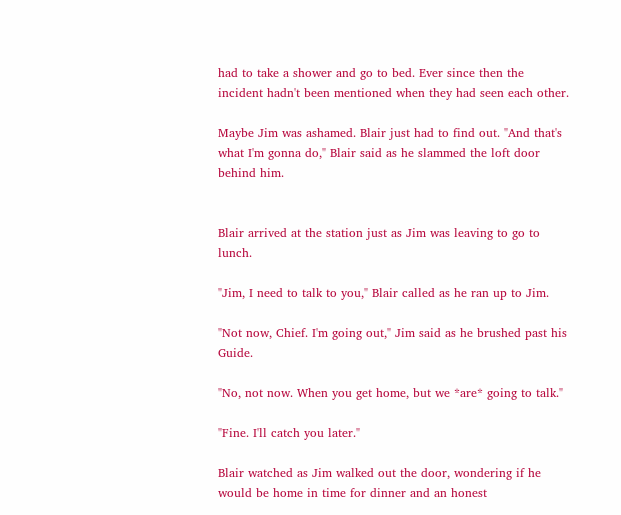had to take a shower and go to bed. Ever since then the incident hadn't been mentioned when they had seen each other.

Maybe Jim was ashamed. Blair just had to find out. "And that's what I'm gonna do," Blair said as he slammed the loft door behind him.


Blair arrived at the station just as Jim was leaving to go to lunch.

"Jim, I need to talk to you," Blair called as he ran up to Jim.

"Not now, Chief. I'm going out," Jim said as he brushed past his Guide.

"No, not now. When you get home, but we *are* going to talk."

"Fine. I'll catch you later."

Blair watched as Jim walked out the door, wondering if he would be home in time for dinner and an honest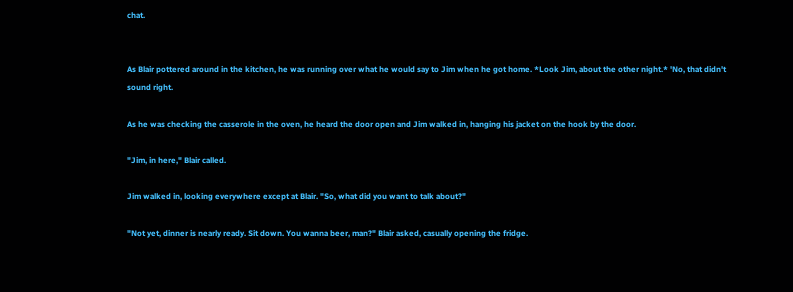chat.


As Blair pottered around in the kitchen, he was running over what he would say to Jim when he got home. *Look Jim, about the other night.* 'No, that didn't sound right.

As he was checking the casserole in the oven, he heard the door open and Jim walked in, hanging his jacket on the hook by the door.

"Jim, in here," Blair called.

Jim walked in, looking everywhere except at Blair. "So, what did you want to talk about?"

"Not yet, dinner is nearly ready. Sit down. You wanna beer, man?" Blair asked, casually opening the fridge.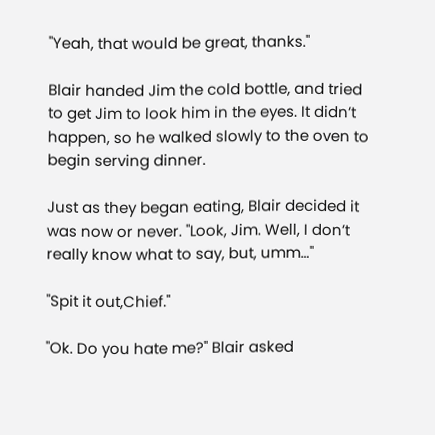"Yeah, that would be great, thanks."

Blair handed Jim the cold bottle, and tried to get Jim to look him in the eyes. It didn’t happen, so he walked slowly to the oven to begin serving dinner.

Just as they began eating, Blair decided it was now or never. "Look, Jim. Well, I don’t really know what to say, but, umm…"

"Spit it out,Chief."

"Ok. Do you hate me?" Blair asked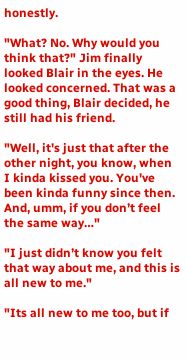honestly.

"What? No. Why would you think that?" Jim finally looked Blair in the eyes. He looked concerned. That was a good thing, Blair decided, he still had his friend.

"Well, it's just that after the other night, you know, when I kinda kissed you. You've been kinda funny since then. And, umm, if you don’t feel the same way…"

"I just didn’t know you felt that way about me, and this is all new to me."

"Its all new to me too, but if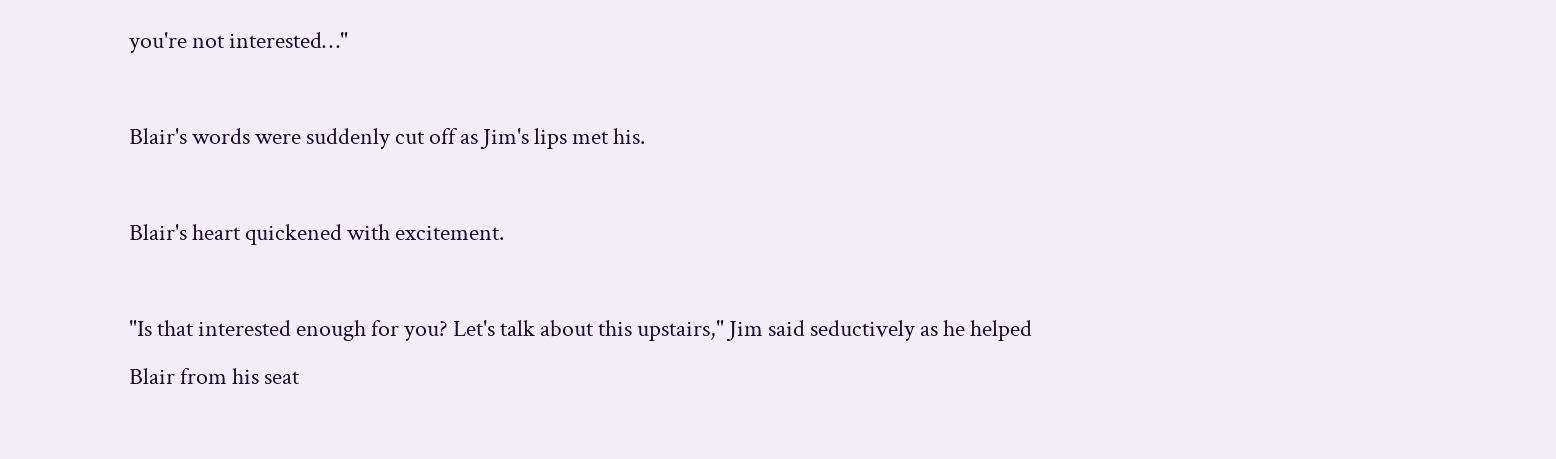you're not interested…"

Blair's words were suddenly cut off as Jim's lips met his.

Blair's heart quickened with excitement.

"Is that interested enough for you? Let's talk about this upstairs," Jim said seductively as he helped Blair from his seat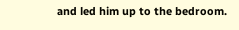and led him up to the bedroom.